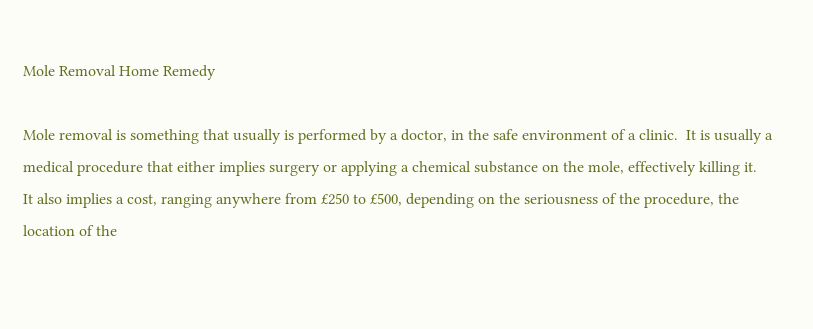Mole Removal Home Remedy

Mole removal is something that usually is performed by a doctor, in the safe environment of a clinic.  It is usually a medical procedure that either implies surgery or applying a chemical substance on the mole, effectively killing it.  It also implies a cost, ranging anywhere from £250 to £500, depending on the seriousness of the procedure, the location of the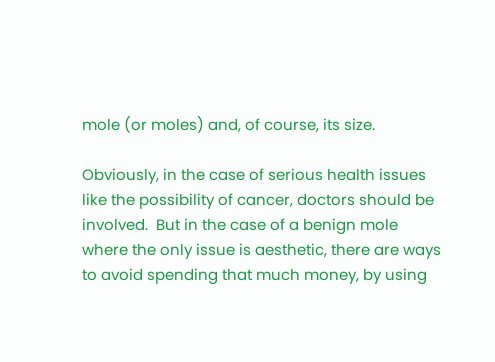mole (or moles) and, of course, its size.

Obviously, in the case of serious health issues like the possibility of cancer, doctors should be involved.  But in the case of a benign mole where the only issue is aesthetic, there are ways to avoid spending that much money, by using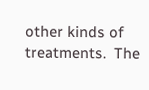other kinds of treatments.  The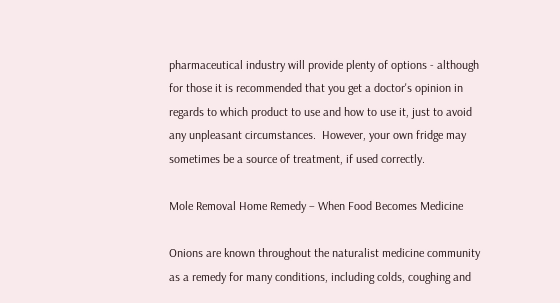pharmaceutical industry will provide plenty of options - although for those it is recommended that you get a doctor's opinion in regards to which product to use and how to use it, just to avoid any unpleasant circumstances.  However, your own fridge may sometimes be a source of treatment, if used correctly.

Mole Removal Home Remedy – When Food Becomes Medicine

Onions are known throughout the naturalist medicine community as a remedy for many conditions, including colds, coughing and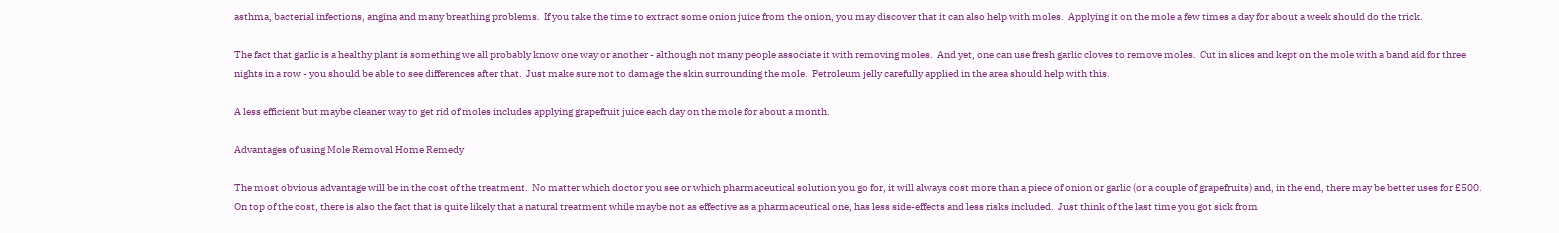asthma, bacterial infections, angina and many breathing problems.  If you take the time to extract some onion juice from the onion, you may discover that it can also help with moles.  Applying it on the mole a few times a day for about a week should do the trick.

The fact that garlic is a healthy plant is something we all probably know one way or another - although not many people associate it with removing moles.  And yet, one can use fresh garlic cloves to remove moles.  Cut in slices and kept on the mole with a band aid for three nights in a row - you should be able to see differences after that.  Just make sure not to damage the skin surrounding the mole.  Petroleum jelly carefully applied in the area should help with this.

A less efficient but maybe cleaner way to get rid of moles includes applying grapefruit juice each day on the mole for about a month.

Advantages of using Mole Removal Home Remedy

The most obvious advantage will be in the cost of the treatment.  No matter which doctor you see or which pharmaceutical solution you go for, it will always cost more than a piece of onion or garlic (or a couple of grapefruits) and, in the end, there may be better uses for £500.  On top of the cost, there is also the fact that is quite likely that a natural treatment while maybe not as effective as a pharmaceutical one, has less side-effects and less risks included.  Just think of the last time you got sick from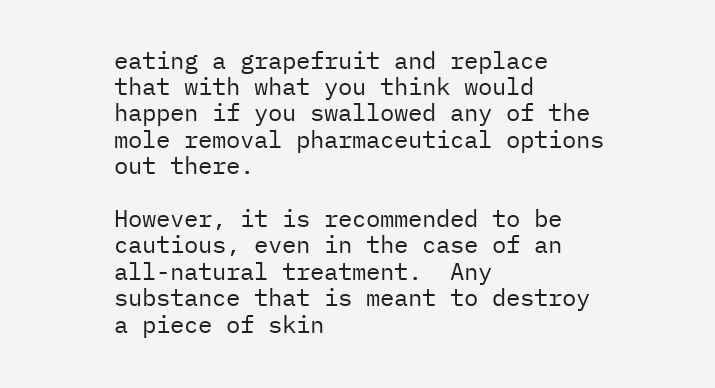eating a grapefruit and replace that with what you think would happen if you swallowed any of the mole removal pharmaceutical options out there.

However, it is recommended to be cautious, even in the case of an all-natural treatment.  Any substance that is meant to destroy a piece of skin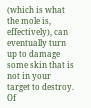(which is what the mole is, effectively), can eventually turn up to damage some skin that is not in your target to destroy.  Of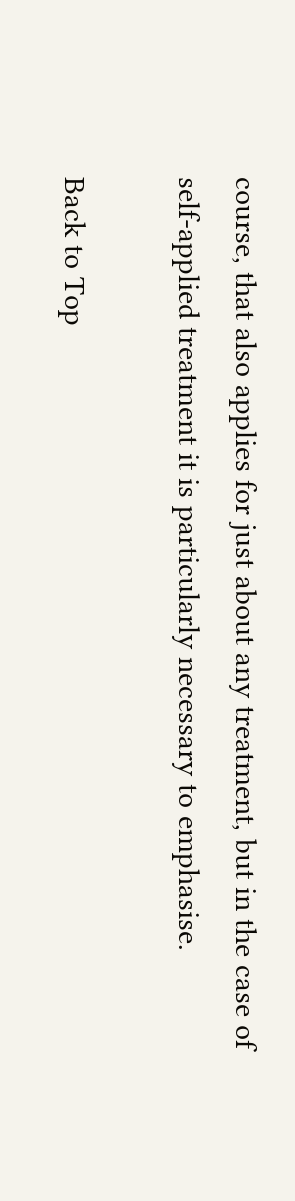course, that also applies for just about any treatment, but in the case of self-applied treatment it is particularly necessary to emphasise.

Back to Top